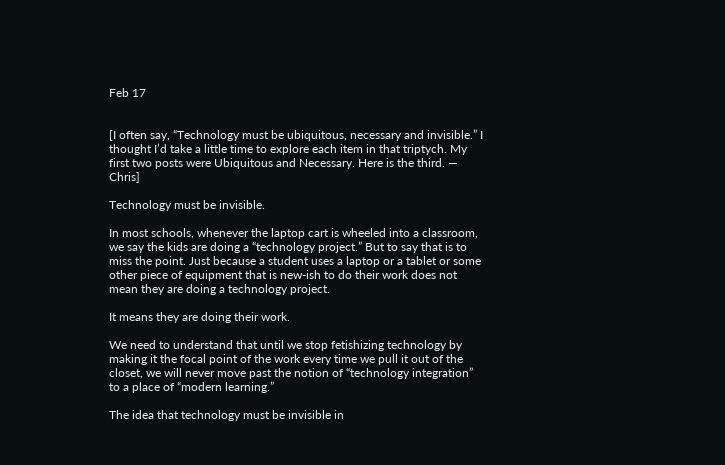Feb 17


[I often say, “Technology must be ubiquitous, necessary and invisible.” I thought I’d take a little time to explore each item in that triptych. My first two posts were Ubiquitous and Necessary. Here is the third. — Chris]

Technology must be invisible.

In most schools, whenever the laptop cart is wheeled into a classroom, we say the kids are doing a “technology project.” But to say that is to miss the point. Just because a student uses a laptop or a tablet or some other piece of equipment that is new-ish to do their work does not mean they are doing a technology project.

It means they are doing their work.

We need to understand that until we stop fetishizing technology by making it the focal point of the work every time we pull it out of the closet, we will never move past the notion of “technology integration” to a place of “modern learning.”

The idea that technology must be invisible in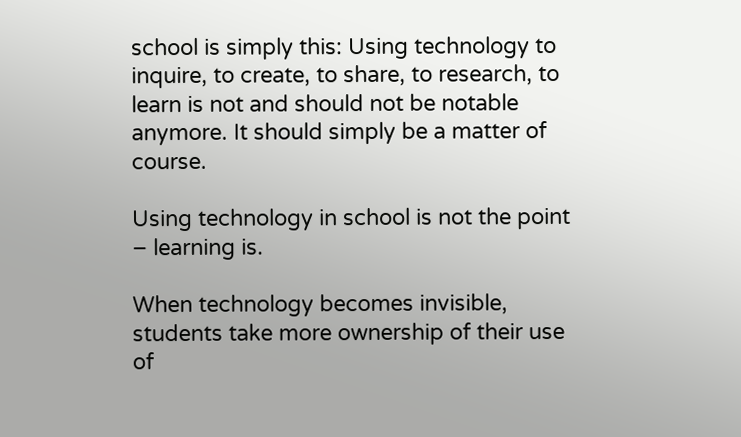school is simply this: Using technology to inquire, to create, to share, to research, to learn is not and should not be notable anymore. It should simply be a matter of course.

Using technology in school is not the point – learning is.

When technology becomes invisible, students take more ownership of their use of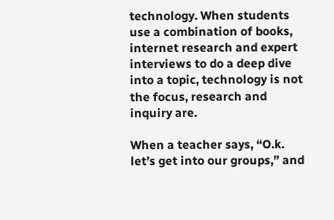technology. When students use a combination of books, internet research and expert interviews to do a deep dive into a topic, technology is not the focus, research and inquiry are.

When a teacher says, “O.k. let’s get into our groups,” and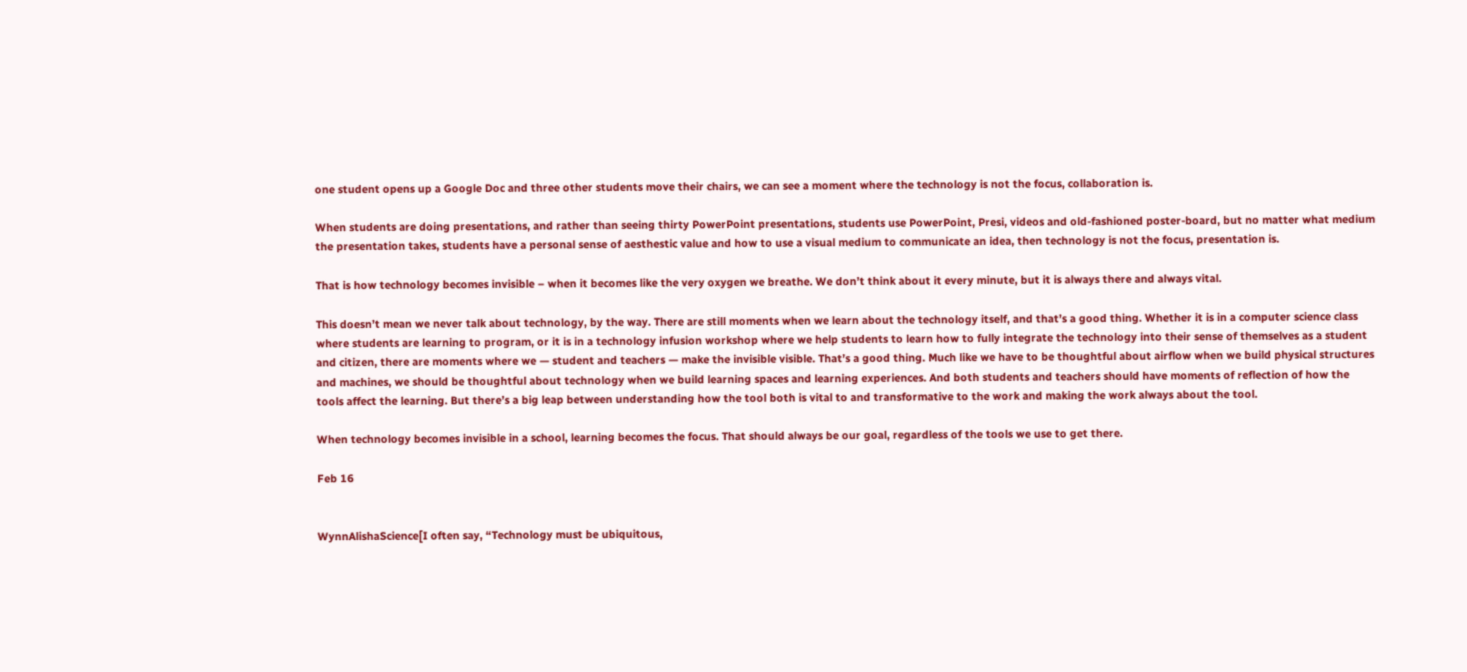one student opens up a Google Doc and three other students move their chairs, we can see a moment where the technology is not the focus, collaboration is.

When students are doing presentations, and rather than seeing thirty PowerPoint presentations, students use PowerPoint, Presi, videos and old-fashioned poster-board, but no matter what medium the presentation takes, students have a personal sense of aesthestic value and how to use a visual medium to communicate an idea, then technology is not the focus, presentation is.

That is how technology becomes invisible – when it becomes like the very oxygen we breathe. We don’t think about it every minute, but it is always there and always vital.

This doesn’t mean we never talk about technology, by the way. There are still moments when we learn about the technology itself, and that’s a good thing. Whether it is in a computer science class where students are learning to program, or it is in a technology infusion workshop where we help students to learn how to fully integrate the technology into their sense of themselves as a student and citizen, there are moments where we — student and teachers — make the invisible visible. That’s a good thing. Much like we have to be thoughtful about airflow when we build physical structures and machines, we should be thoughtful about technology when we build learning spaces and learning experiences. And both students and teachers should have moments of reflection of how the tools affect the learning. But there’s a big leap between understanding how the tool both is vital to and transformative to the work and making the work always about the tool.

When technology becomes invisible in a school, learning becomes the focus. That should always be our goal, regardless of the tools we use to get there.

Feb 16


WynnAlishaScience[I often say, “Technology must be ubiquitous,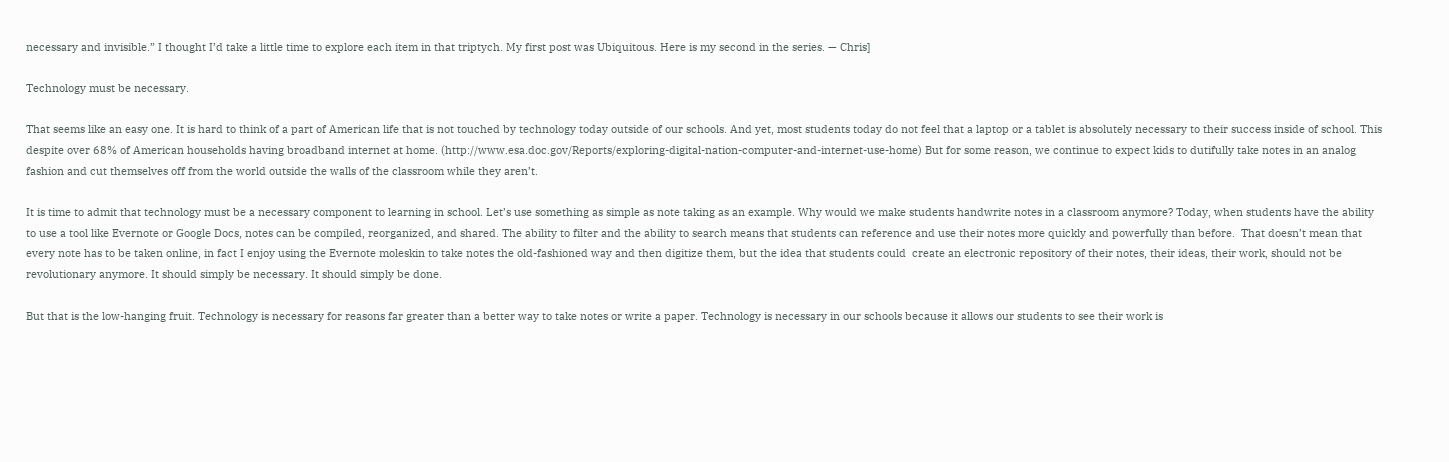necessary and invisible.” I thought I’d take a little time to explore each item in that triptych. My first post was Ubiquitous. Here is my second in the series. — Chris]

Technology must be necessary.

That seems like an easy one. It is hard to think of a part of American life that is not touched by technology today outside of our schools. And yet, most students today do not feel that a laptop or a tablet is absolutely necessary to their success inside of school. This despite over 68% of American households having broadband internet at home. (http://www.esa.doc.gov/Reports/exploring-digital-nation-computer-and-internet-use-home) But for some reason, we continue to expect kids to dutifully take notes in an analog fashion and cut themselves off from the world outside the walls of the classroom while they aren’t.

It is time to admit that technology must be a necessary component to learning in school. Let’s use something as simple as note taking as an example. Why would we make students handwrite notes in a classroom anymore? Today, when students have the ability to use a tool like Evernote or Google Docs, notes can be compiled, reorganized, and shared. The ability to filter and the ability to search means that students can reference and use their notes more quickly and powerfully than before.  That doesn’t mean that every note has to be taken online, in fact I enjoy using the Evernote moleskin to take notes the old-fashioned way and then digitize them, but the idea that students could  create an electronic repository of their notes, their ideas, their work, should not be revolutionary anymore. It should simply be necessary. It should simply be done.

But that is the low-hanging fruit. Technology is necessary for reasons far greater than a better way to take notes or write a paper. Technology is necessary in our schools because it allows our students to see their work is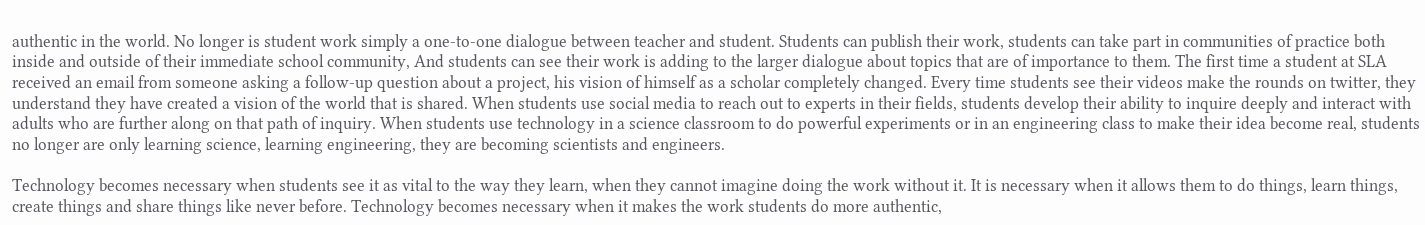authentic in the world. No longer is student work simply a one-to-one dialogue between teacher and student. Students can publish their work, students can take part in communities of practice both inside and outside of their immediate school community, And students can see their work is adding to the larger dialogue about topics that are of importance to them. The first time a student at SLA received an email from someone asking a follow-up question about a project, his vision of himself as a scholar completely changed. Every time students see their videos make the rounds on twitter, they understand they have created a vision of the world that is shared. When students use social media to reach out to experts in their fields, students develop their ability to inquire deeply and interact with adults who are further along on that path of inquiry. When students use technology in a science classroom to do powerful experiments or in an engineering class to make their idea become real, students no longer are only learning science, learning engineering, they are becoming scientists and engineers.

Technology becomes necessary when students see it as vital to the way they learn, when they cannot imagine doing the work without it. It is necessary when it allows them to do things, learn things, create things and share things like never before. Technology becomes necessary when it makes the work students do more authentic,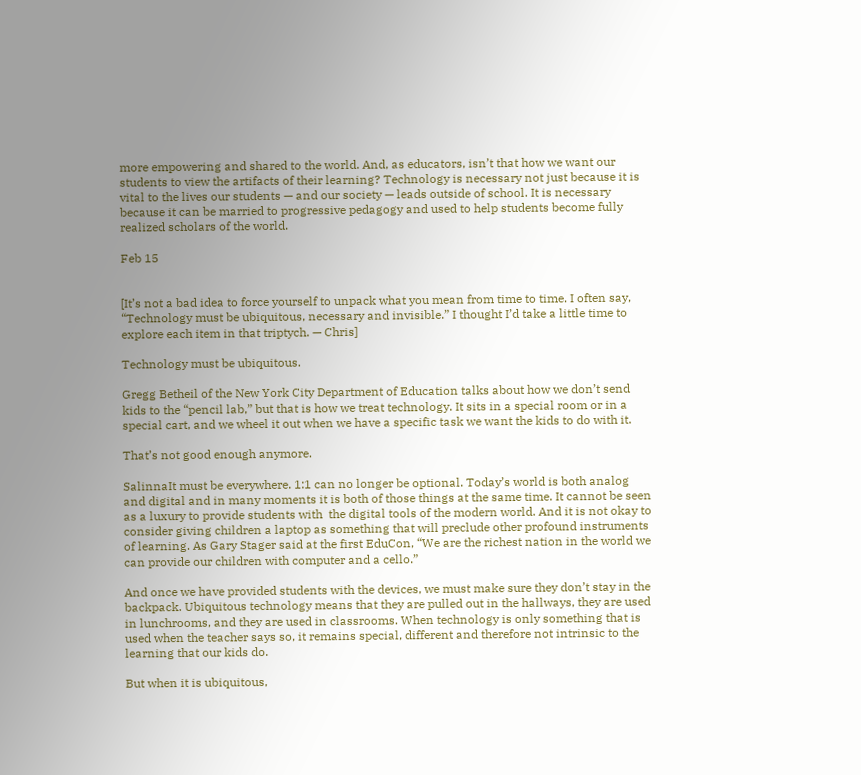more empowering and shared to the world. And, as educators, isn’t that how we want our students to view the artifacts of their learning? Technology is necessary not just because it is vital to the lives our students — and our society — leads outside of school. It is necessary because it can be married to progressive pedagogy and used to help students become fully realized scholars of the world.

Feb 15


[It’s not a bad idea to force yourself to unpack what you mean from time to time. I often say, “Technology must be ubiquitous, necessary and invisible.” I thought I’d take a little time to explore each item in that triptych. — Chris]

Technology must be ubiquitous.

Gregg Betheil of the New York City Department of Education talks about how we don’t send kids to the “pencil lab,” but that is how we treat technology. It sits in a special room or in a special cart, and we wheel it out when we have a specific task we want the kids to do with it.

That’s not good enough anymore.

SalinnaIt must be everywhere. 1:1 can no longer be optional. Today’s world is both analog and digital and in many moments it is both of those things at the same time. It cannot be seen as a luxury to provide students with  the digital tools of the modern world. And it is not okay to consider giving children a laptop as something that will preclude other profound instruments of learning. As Gary Stager said at the first EduCon, “We are the richest nation in the world we can provide our children with computer and a cello.”

And once we have provided students with the devices, we must make sure they don’t stay in the backpack. Ubiquitous technology means that they are pulled out in the hallways, they are used in lunchrooms, and they are used in classrooms. When technology is only something that is used when the teacher says so, it remains special, different and therefore not intrinsic to the learning that our kids do.

But when it is ubiquitous,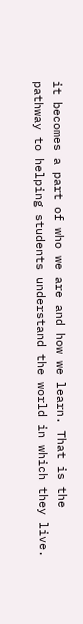it becomes a part of who we are and how we learn. That is the pathway to helping students understand the world in which they live.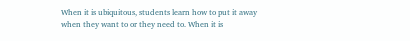When it is ubiquitous, students learn how to put it away when they want to or they need to. When it is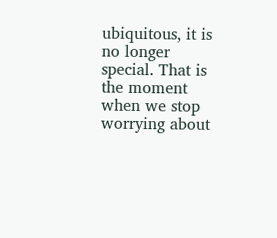ubiquitous, it is no longer special. That is the moment when we stop worrying about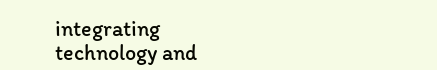integrating technology and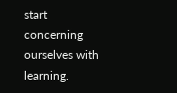start concerning ourselves with learning.